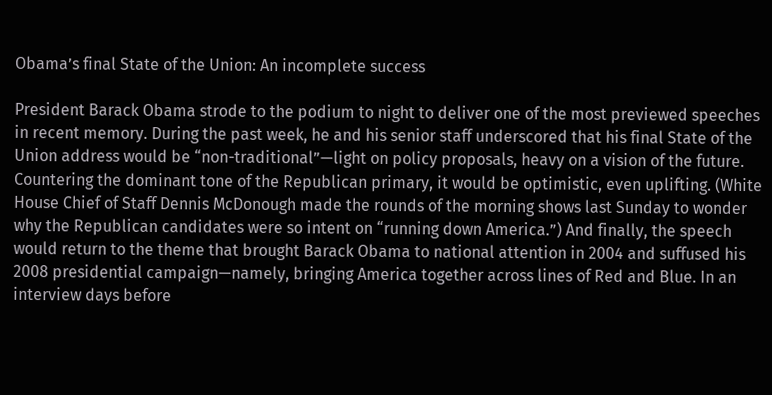Obama’s final State of the Union: An incomplete success

President Barack Obama strode to the podium to night to deliver one of the most previewed speeches in recent memory. During the past week, he and his senior staff underscored that his final State of the Union address would be “non-traditional”—light on policy proposals, heavy on a vision of the future. Countering the dominant tone of the Republican primary, it would be optimistic, even uplifting. (White House Chief of Staff Dennis McDonough made the rounds of the morning shows last Sunday to wonder why the Republican candidates were so intent on “running down America.”) And finally, the speech would return to the theme that brought Barack Obama to national attention in 2004 and suffused his 2008 presidential campaign—namely, bringing America together across lines of Red and Blue. In an interview days before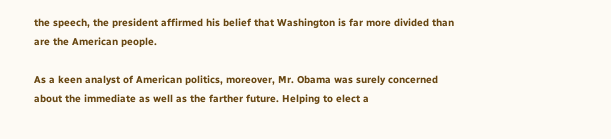the speech, the president affirmed his belief that Washington is far more divided than are the American people.

As a keen analyst of American politics, moreover, Mr. Obama was surely concerned about the immediate as well as the farther future. Helping to elect a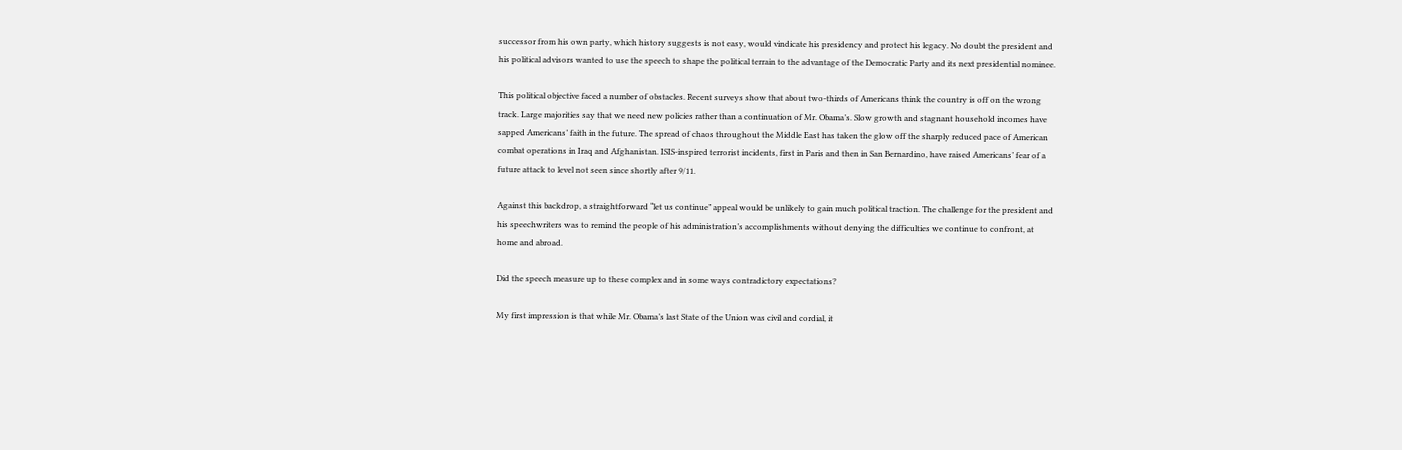successor from his own party, which history suggests is not easy, would vindicate his presidency and protect his legacy. No doubt the president and his political advisors wanted to use the speech to shape the political terrain to the advantage of the Democratic Party and its next presidential nominee.

This political objective faced a number of obstacles. Recent surveys show that about two-thirds of Americans think the country is off on the wrong track. Large majorities say that we need new policies rather than a continuation of Mr. Obama’s. Slow growth and stagnant household incomes have sapped Americans’ faith in the future. The spread of chaos throughout the Middle East has taken the glow off the sharply reduced pace of American combat operations in Iraq and Afghanistan. ISIS-inspired terrorist incidents, first in Paris and then in San Bernardino, have raised Americans’ fear of a future attack to level not seen since shortly after 9/11.

Against this backdrop, a straightforward “let us continue” appeal would be unlikely to gain much political traction. The challenge for the president and his speechwriters was to remind the people of his administration’s accomplishments without denying the difficulties we continue to confront, at home and abroad.

Did the speech measure up to these complex and in some ways contradictory expectations?

My first impression is that while Mr. Obama’s last State of the Union was civil and cordial, it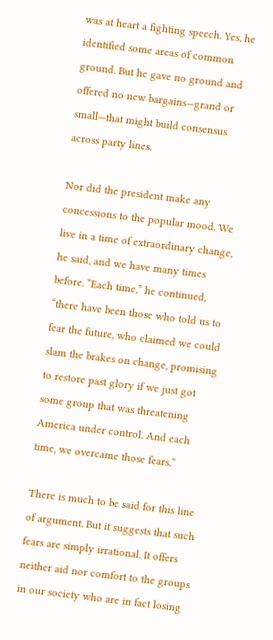was at heart a fighting speech. Yes, he identified some areas of common ground. But he gave no ground and offered no new bargains—grand or small—that might build consensus across party lines.

Nor did the president make any concessions to the popular mood. We live in a time of extraordinary change, he said, and we have many times before. “Each time,” he continued, “there have been those who told us to fear the future, who claimed we could slam the brakes on change, promising to restore past glory if we just got some group that was threatening America under control. And each time, we overcame those fears.”

There is much to be said for this line of argument. But it suggests that such fears are simply irrational. It offers neither aid nor comfort to the groups in our society who are in fact losing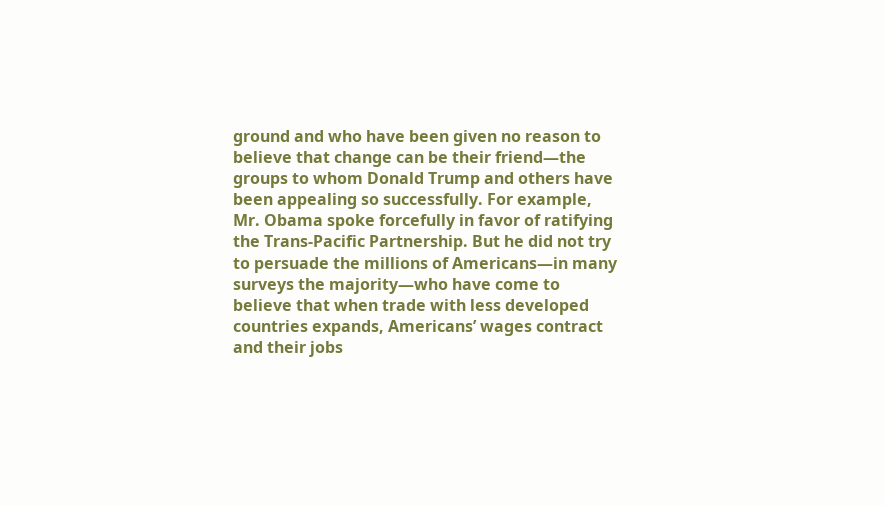ground and who have been given no reason to believe that change can be their friend—the groups to whom Donald Trump and others have been appealing so successfully. For example, Mr. Obama spoke forcefully in favor of ratifying the Trans-Pacific Partnership. But he did not try to persuade the millions of Americans—in many surveys the majority—who have come to believe that when trade with less developed countries expands, Americans’ wages contract and their jobs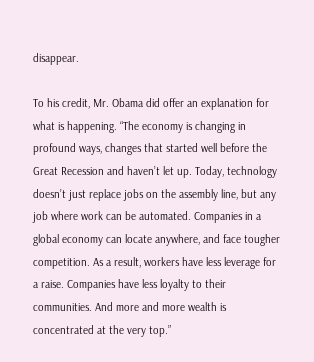disappear.

To his credit, Mr. Obama did offer an explanation for what is happening. “The economy is changing in profound ways, changes that started well before the Great Recession and haven’t let up. Today, technology doesn’t just replace jobs on the assembly line, but any job where work can be automated. Companies in a global economy can locate anywhere, and face tougher competition. As a result, workers have less leverage for a raise. Companies have less loyalty to their communities. And more and more wealth is concentrated at the very top.”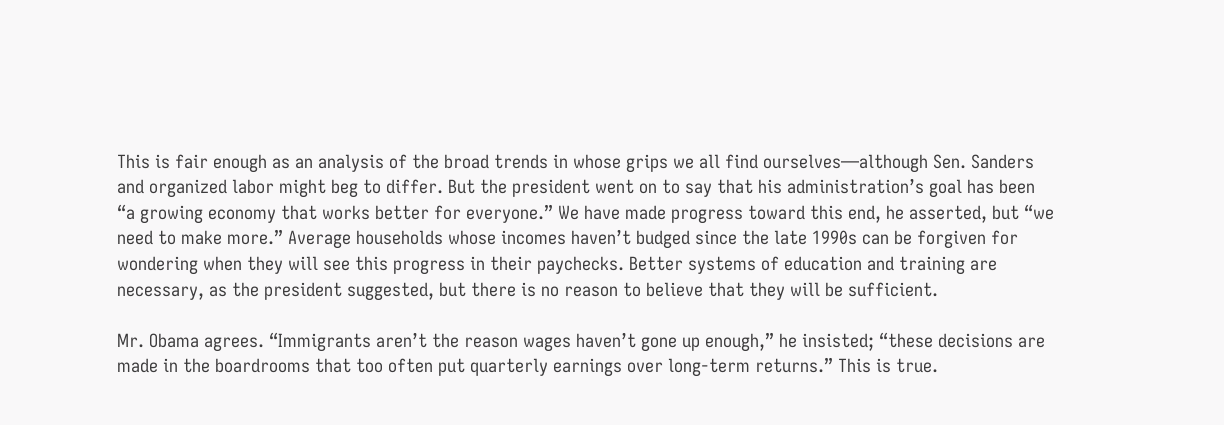This is fair enough as an analysis of the broad trends in whose grips we all find ourselves—although Sen. Sanders and organized labor might beg to differ. But the president went on to say that his administration’s goal has been “a growing economy that works better for everyone.” We have made progress toward this end, he asserted, but “we need to make more.” Average households whose incomes haven’t budged since the late 1990s can be forgiven for wondering when they will see this progress in their paychecks. Better systems of education and training are necessary, as the president suggested, but there is no reason to believe that they will be sufficient.

Mr. Obama agrees. “Immigrants aren’t the reason wages haven’t gone up enough,” he insisted; “these decisions are made in the boardrooms that too often put quarterly earnings over long-term returns.” This is true.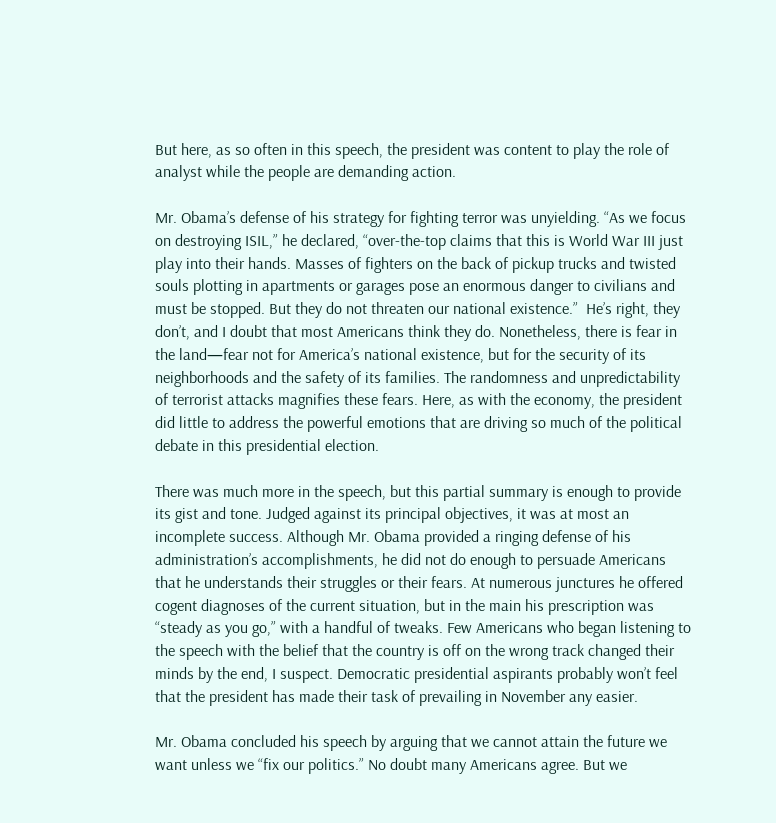But here, as so often in this speech, the president was content to play the role of analyst while the people are demanding action.

Mr. Obama’s defense of his strategy for fighting terror was unyielding. “As we focus on destroying ISIL,” he declared, “over-the-top claims that this is World War III just play into their hands. Masses of fighters on the back of pickup trucks and twisted souls plotting in apartments or garages pose an enormous danger to civilians and must be stopped. But they do not threaten our national existence.”  He’s right, they don’t, and I doubt that most Americans think they do. Nonetheless, there is fear in the land—fear not for America’s national existence, but for the security of its neighborhoods and the safety of its families. The randomness and unpredictability of terrorist attacks magnifies these fears. Here, as with the economy, the president did little to address the powerful emotions that are driving so much of the political debate in this presidential election.

There was much more in the speech, but this partial summary is enough to provide its gist and tone. Judged against its principal objectives, it was at most an incomplete success. Although Mr. Obama provided a ringing defense of his administration’s accomplishments, he did not do enough to persuade Americans that he understands their struggles or their fears. At numerous junctures he offered cogent diagnoses of the current situation, but in the main his prescription was “steady as you go,” with a handful of tweaks. Few Americans who began listening to the speech with the belief that the country is off on the wrong track changed their minds by the end, I suspect. Democratic presidential aspirants probably won’t feel that the president has made their task of prevailing in November any easier.

Mr. Obama concluded his speech by arguing that we cannot attain the future we want unless we “fix our politics.” No doubt many Americans agree. But we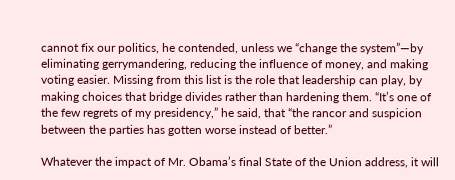cannot fix our politics, he contended, unless we “change the system”—by eliminating gerrymandering, reducing the influence of money, and making voting easier. Missing from this list is the role that leadership can play, by making choices that bridge divides rather than hardening them. “It’s one of the few regrets of my presidency,” he said, that “the rancor and suspicion between the parties has gotten worse instead of better.”

Whatever the impact of Mr. Obama’s final State of the Union address, it will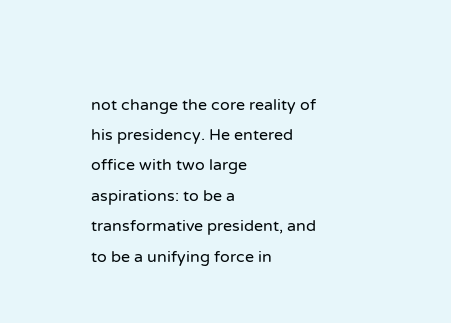not change the core reality of his presidency. He entered office with two large aspirations: to be a transformative president, and to be a unifying force in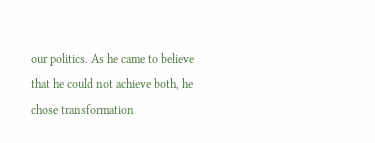our politics. As he came to believe that he could not achieve both, he chose transformation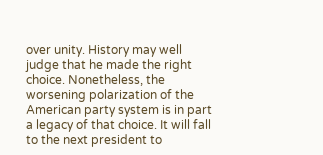over unity. History may well judge that he made the right choice. Nonetheless, the worsening polarization of the American party system is in part a legacy of that choice. It will fall to the next president to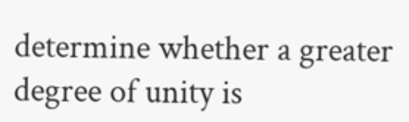determine whether a greater degree of unity is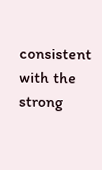consistent with the strong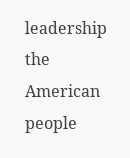leadership the American people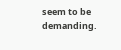seem to be demanding.